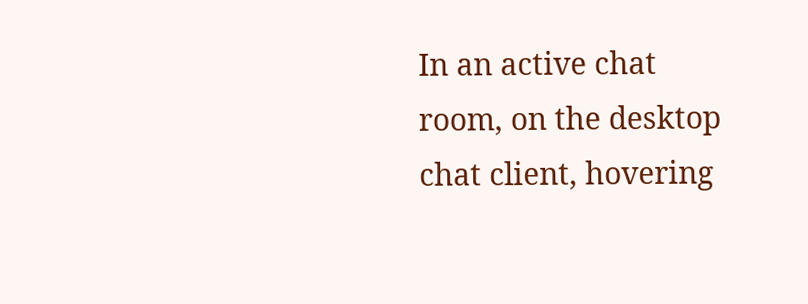In an active chat room, on the desktop chat client, hovering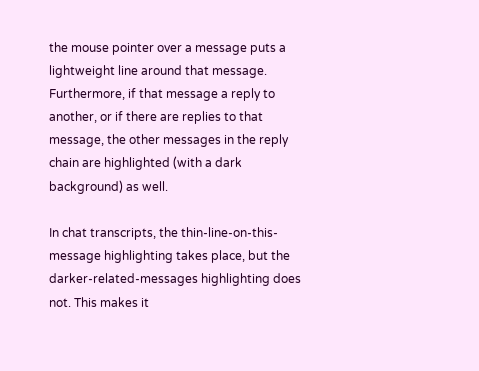the mouse pointer over a message puts a lightweight line around that message. Furthermore, if that message a reply to another, or if there are replies to that message, the other messages in the reply chain are highlighted (with a dark background) as well.

In chat transcripts, the thin-line-on-this-message highlighting takes place, but the darker-related-messages highlighting does not. This makes it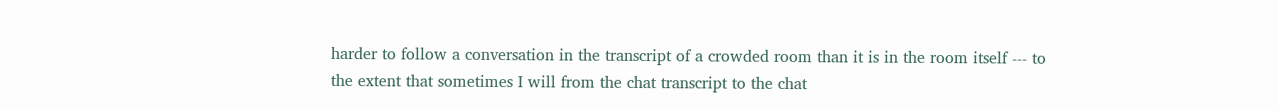harder to follow a conversation in the transcript of a crowded room than it is in the room itself --- to the extent that sometimes I will from the chat transcript to the chat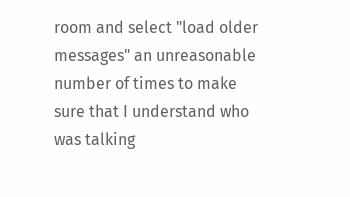room and select "load older messages" an unreasonable number of times to make sure that I understand who was talking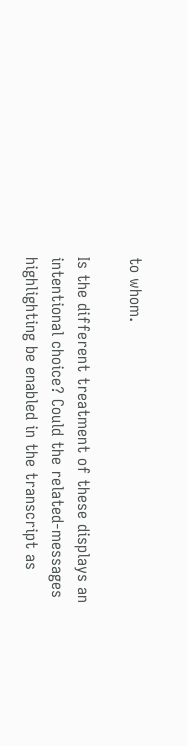to whom.

Is the different treatment of these displays an intentional choice? Could the related-messages highlighting be enabled in the transcript as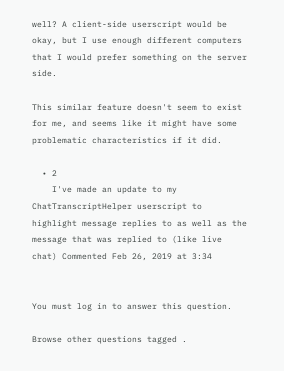well? A client-side userscript would be okay, but I use enough different computers that I would prefer something on the server side.

This similar feature doesn't seem to exist for me, and seems like it might have some problematic characteristics if it did.

  • 2
    I've made an update to my ChatTranscriptHelper userscript to highlight message replies to as well as the message that was replied to (like live chat) Commented Feb 26, 2019 at 3:34


You must log in to answer this question.

Browse other questions tagged .